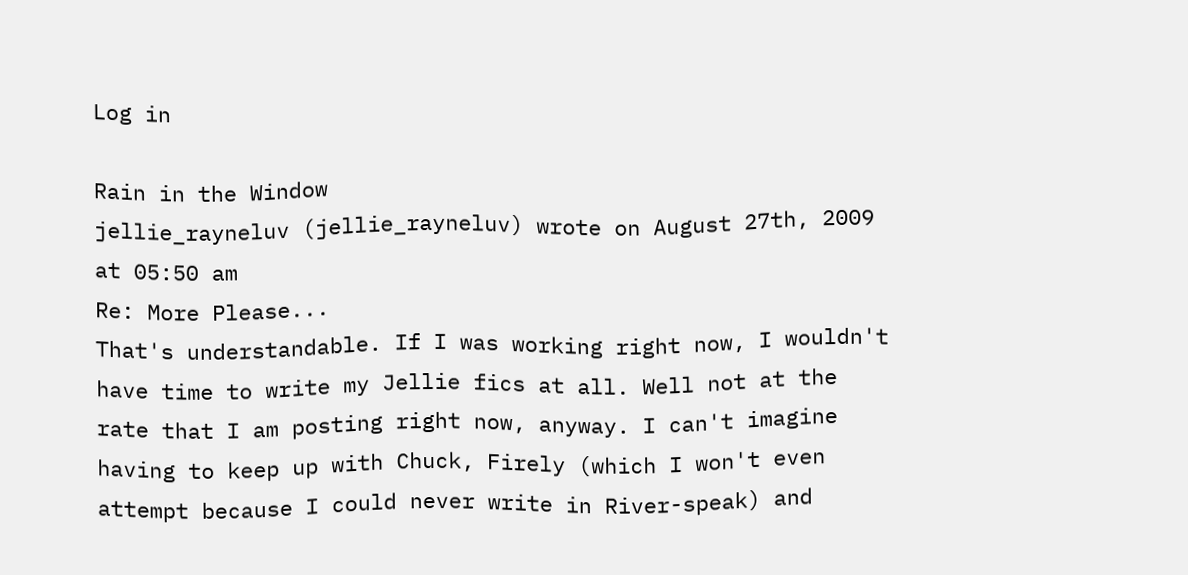Log in

Rain in the Window
jellie_rayneluv (jellie_rayneluv) wrote on August 27th, 2009 at 05:50 am
Re: More Please...
That's understandable. If I was working right now, I wouldn't have time to write my Jellie fics at all. Well not at the rate that I am posting right now, anyway. I can't imagine having to keep up with Chuck, Firely (which I won't even attempt because I could never write in River-speak) and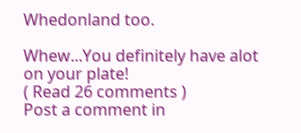Whedonland too.

Whew...You definitely have alot on your plate!
( Read 26 comments )
Post a comment in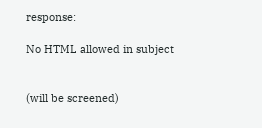response:

No HTML allowed in subject


(will be screened)